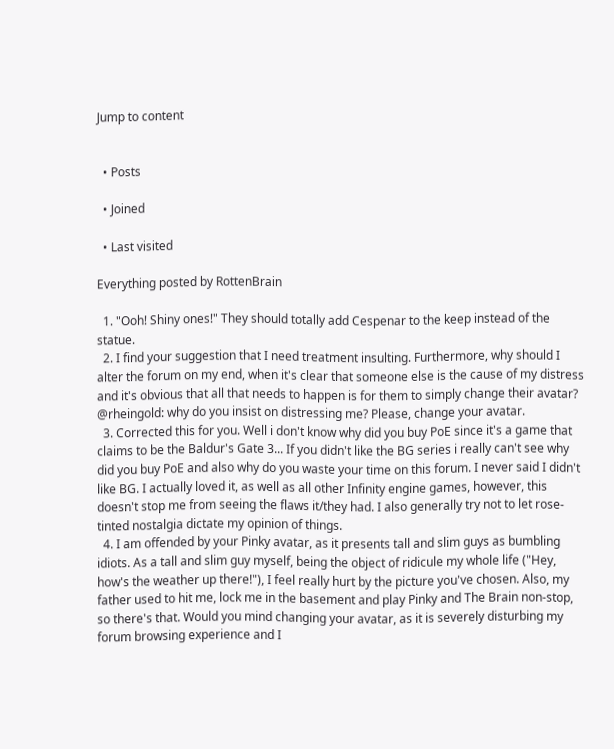Jump to content


  • Posts

  • Joined

  • Last visited

Everything posted by RottenBrain

  1. "Ooh! Shiny ones!" They should totally add Cespenar to the keep instead of the statue.
  2. I find your suggestion that I need treatment insulting. Furthermore, why should I alter the forum on my end, when it's clear that someone else is the cause of my distress and it's obvious that all that needs to happen is for them to simply change their avatar? @rheingold: why do you insist on distressing me? Please, change your avatar.
  3. Corrected this for you. Well i don't know why did you buy PoE since it's a game that claims to be the Baldur's Gate 3... If you didn't like the BG series i really can't see why did you buy PoE and also why do you waste your time on this forum. I never said I didn't like BG. I actually loved it, as well as all other Infinity engine games, however, this doesn't stop me from seeing the flaws it/they had. I also generally try not to let rose-tinted nostalgia dictate my opinion of things.
  4. I am offended by your Pinky avatar, as it presents tall and slim guys as bumbling idiots. As a tall and slim guy myself, being the object of ridicule my whole life ("Hey, how's the weather up there!"), I feel really hurt by the picture you've chosen. Also, my father used to hit me, lock me in the basement and play Pinky and The Brain non-stop, so there's that. Would you mind changing your avatar, as it is severely disturbing my forum browsing experience and I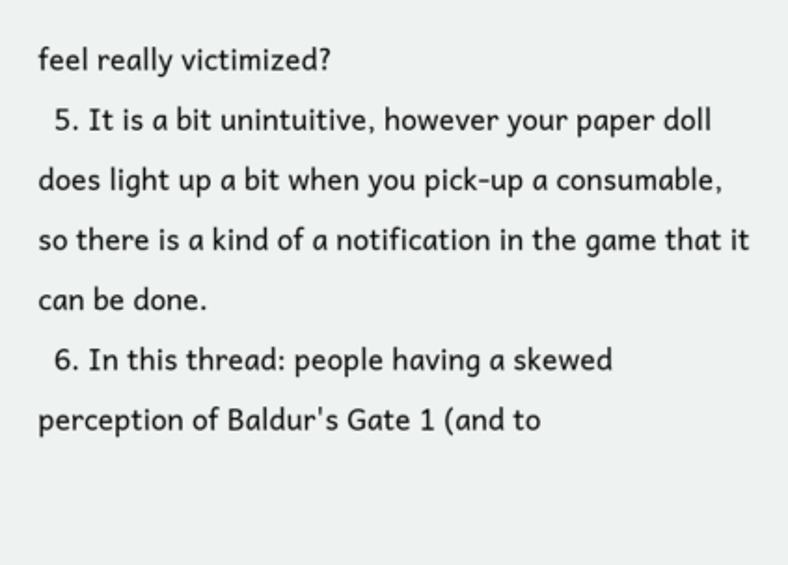feel really victimized?
  5. It is a bit unintuitive, however your paper doll does light up a bit when you pick-up a consumable, so there is a kind of a notification in the game that it can be done.
  6. In this thread: people having a skewed perception of Baldur's Gate 1 (and to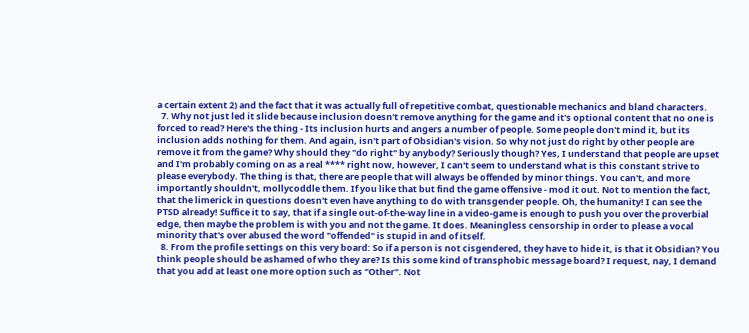a certain extent 2) and the fact that it was actually full of repetitive combat, questionable mechanics and bland characters.
  7. Why not just led it slide because inclusion doesn't remove anything for the game and it's optional content that no one is forced to read? Here's the thing - Its inclusion hurts and angers a number of people. Some people don't mind it, but its inclusion adds nothing for them. And again, isn't part of Obsidian's vision. So why not just do right by other people are remove it from the game? Why should they "do right" by anybody? Seriously though? Yes, I understand that people are upset and I'm probably coming on as a real **** right now, however, I can't seem to understand what is this constant strive to please everybody. The thing is that, there are people that will always be offended by minor things. You can't, and more importantly shouldn't, mollycoddle them. If you like that but find the game offensive - mod it out. Not to mention the fact, that the limerick in questions doesn't even have anything to do with transgender people. Oh, the humanity! I can see the PTSD already! Suffice it to say, that if a single out-of-the-way line in a video-game is enough to push you over the proverbial edge, then maybe the problem is with you and not the game. It does. Meaningless censorship in order to please a vocal minority that's over abused the word "offended" is stupid in and of itself.
  8. From the profile settings on this very board: So if a person is not cisgendered, they have to hide it, is that it Obsidian? You think people should be ashamed of who they are? Is this some kind of transphobic message board? I request, nay, I demand that you add at least one more option such as "Other". Not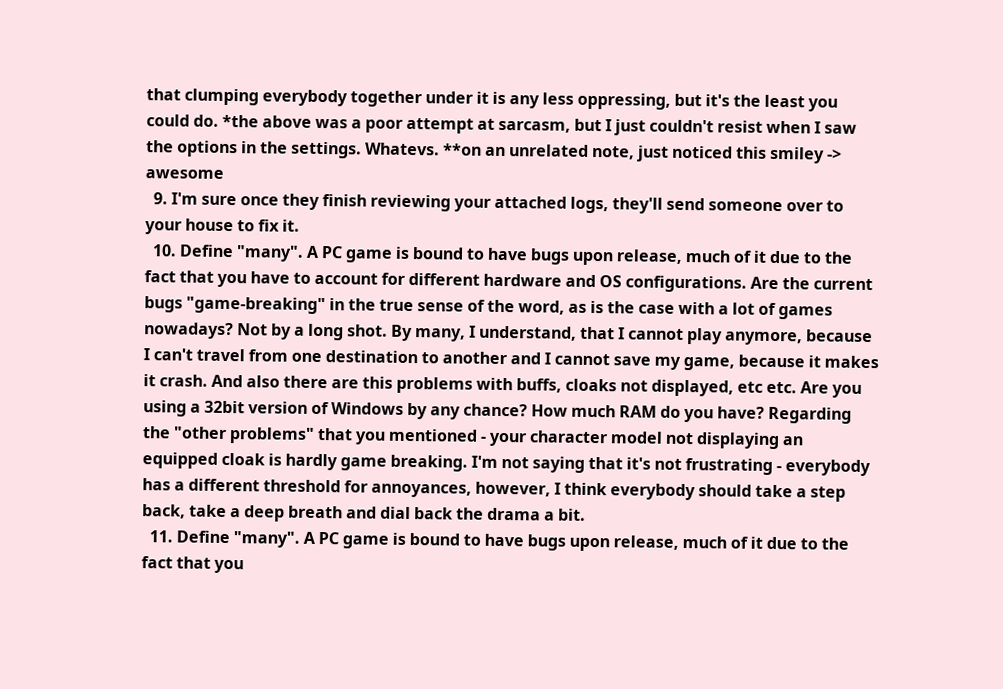that clumping everybody together under it is any less oppressing, but it's the least you could do. *the above was a poor attempt at sarcasm, but I just couldn't resist when I saw the options in the settings. Whatevs. **on an unrelated note, just noticed this smiley -> awesome
  9. I'm sure once they finish reviewing your attached logs, they'll send someone over to your house to fix it.
  10. Define "many". A PC game is bound to have bugs upon release, much of it due to the fact that you have to account for different hardware and OS configurations. Are the current bugs "game-breaking" in the true sense of the word, as is the case with a lot of games nowadays? Not by a long shot. By many, I understand, that I cannot play anymore, because I can't travel from one destination to another and I cannot save my game, because it makes it crash. And also there are this problems with buffs, cloaks not displayed, etc etc. Are you using a 32bit version of Windows by any chance? How much RAM do you have? Regarding the "other problems" that you mentioned - your character model not displaying an equipped cloak is hardly game breaking. I'm not saying that it's not frustrating - everybody has a different threshold for annoyances, however, I think everybody should take a step back, take a deep breath and dial back the drama a bit.
  11. Define "many". A PC game is bound to have bugs upon release, much of it due to the fact that you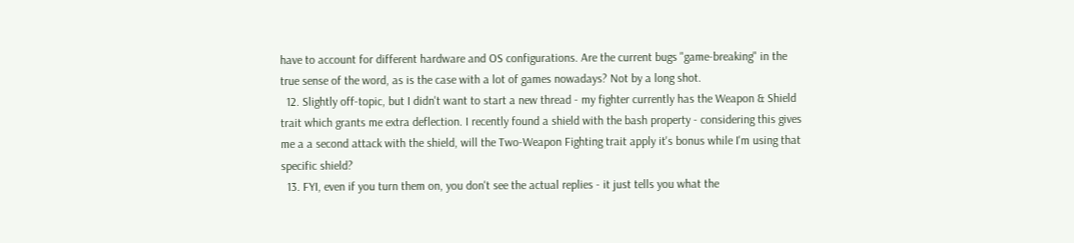have to account for different hardware and OS configurations. Are the current bugs "game-breaking" in the true sense of the word, as is the case with a lot of games nowadays? Not by a long shot.
  12. Slightly off-topic, but I didn't want to start a new thread - my fighter currently has the Weapon & Shield trait which grants me extra deflection. I recently found a shield with the bash property - considering this gives me a a second attack with the shield, will the Two-Weapon Fighting trait apply it's bonus while I'm using that specific shield?
  13. FYI, even if you turn them on, you don't see the actual replies - it just tells you what the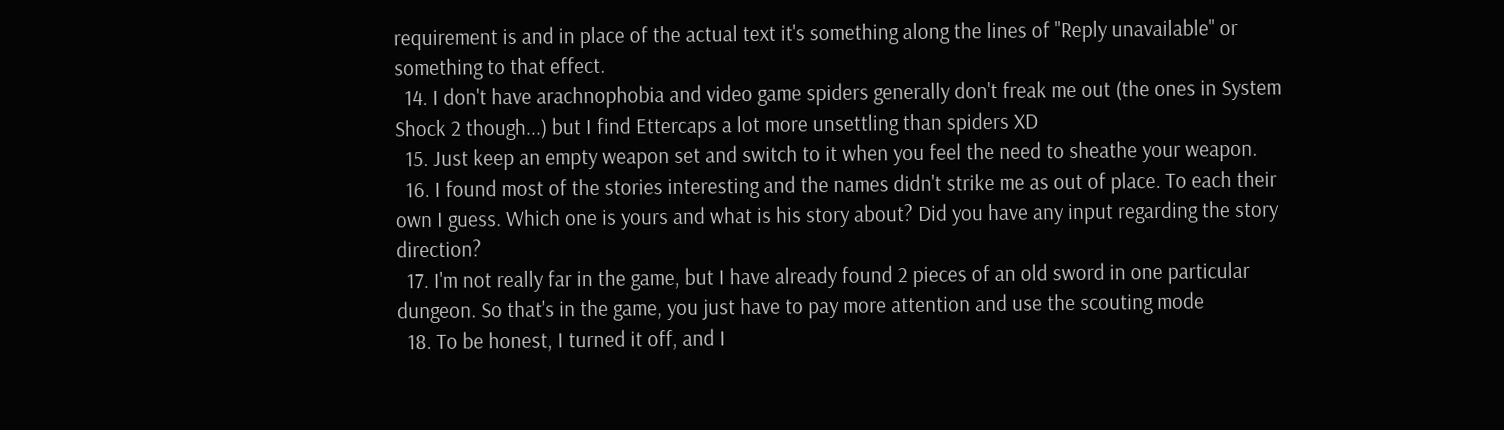requirement is and in place of the actual text it's something along the lines of "Reply unavailable" or something to that effect.
  14. I don't have arachnophobia and video game spiders generally don't freak me out (the ones in System Shock 2 though...) but I find Ettercaps a lot more unsettling than spiders XD
  15. Just keep an empty weapon set and switch to it when you feel the need to sheathe your weapon.
  16. I found most of the stories interesting and the names didn't strike me as out of place. To each their own I guess. Which one is yours and what is his story about? Did you have any input regarding the story direction?
  17. I'm not really far in the game, but I have already found 2 pieces of an old sword in one particular dungeon. So that's in the game, you just have to pay more attention and use the scouting mode
  18. To be honest, I turned it off, and I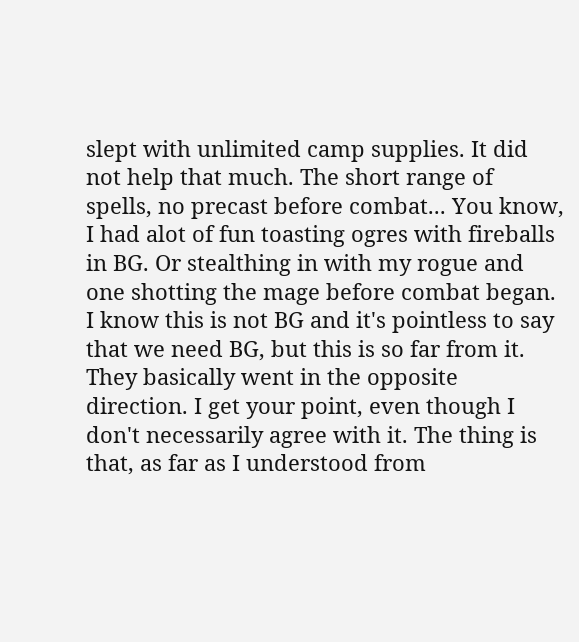slept with unlimited camp supplies. It did not help that much. The short range of spells, no precast before combat... You know, I had alot of fun toasting ogres with fireballs in BG. Or stealthing in with my rogue and one shotting the mage before combat began. I know this is not BG and it's pointless to say that we need BG, but this is so far from it. They basically went in the opposite direction. I get your point, even though I don't necessarily agree with it. The thing is that, as far as I understood from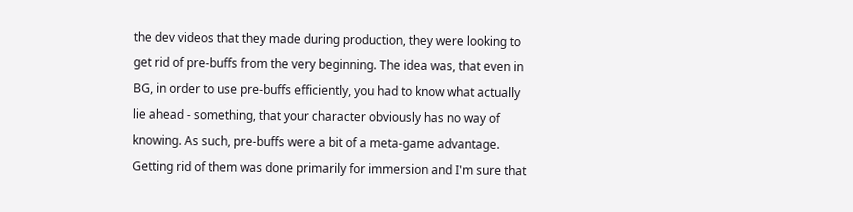the dev videos that they made during production, they were looking to get rid of pre-buffs from the very beginning. The idea was, that even in BG, in order to use pre-buffs efficiently, you had to know what actually lie ahead - something, that your character obviously has no way of knowing. As such, pre-buffs were a bit of a meta-game advantage. Getting rid of them was done primarily for immersion and I'm sure that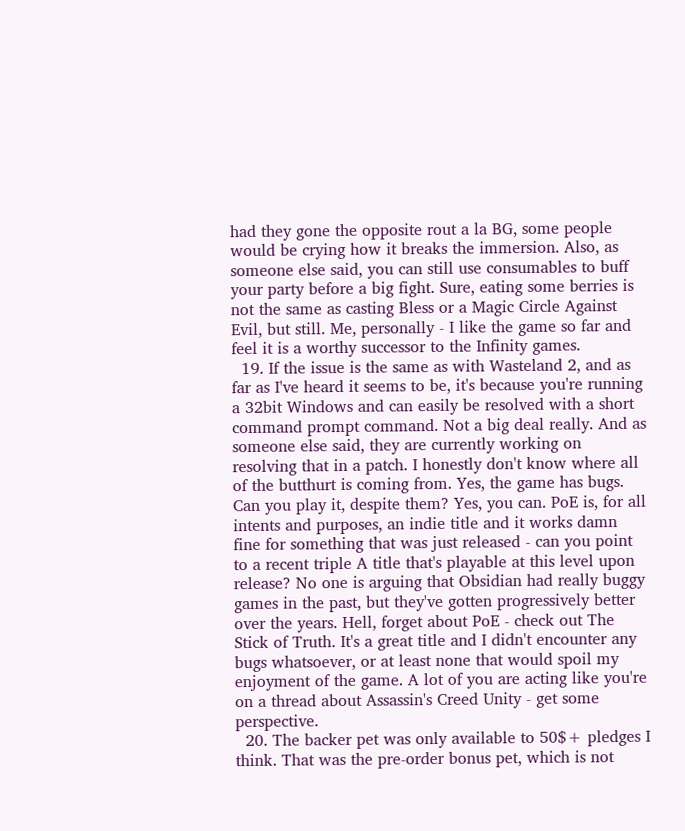had they gone the opposite rout a la BG, some people would be crying how it breaks the immersion. Also, as someone else said, you can still use consumables to buff your party before a big fight. Sure, eating some berries is not the same as casting Bless or a Magic Circle Against Evil, but still. Me, personally - I like the game so far and feel it is a worthy successor to the Infinity games.
  19. If the issue is the same as with Wasteland 2, and as far as I've heard it seems to be, it's because you're running a 32bit Windows and can easily be resolved with a short command prompt command. Not a big deal really. And as someone else said, they are currently working on resolving that in a patch. I honestly don't know where all of the butthurt is coming from. Yes, the game has bugs. Can you play it, despite them? Yes, you can. PoE is, for all intents and purposes, an indie title and it works damn fine for something that was just released - can you point to a recent triple A title that's playable at this level upon release? No one is arguing that Obsidian had really buggy games in the past, but they've gotten progressively better over the years. Hell, forget about PoE - check out The Stick of Truth. It's a great title and I didn't encounter any bugs whatsoever, or at least none that would spoil my enjoyment of the game. A lot of you are acting like you're on a thread about Assassin's Creed Unity - get some perspective.
  20. The backer pet was only available to 50$+ pledges I think. That was the pre-order bonus pet, which is not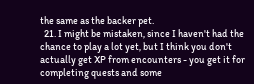the same as the backer pet.
  21. I might be mistaken, since I haven't had the chance to play a lot yet, but I think you don't actually get XP from encounters - you get it for completing quests and some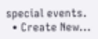special events.
  • Create New...